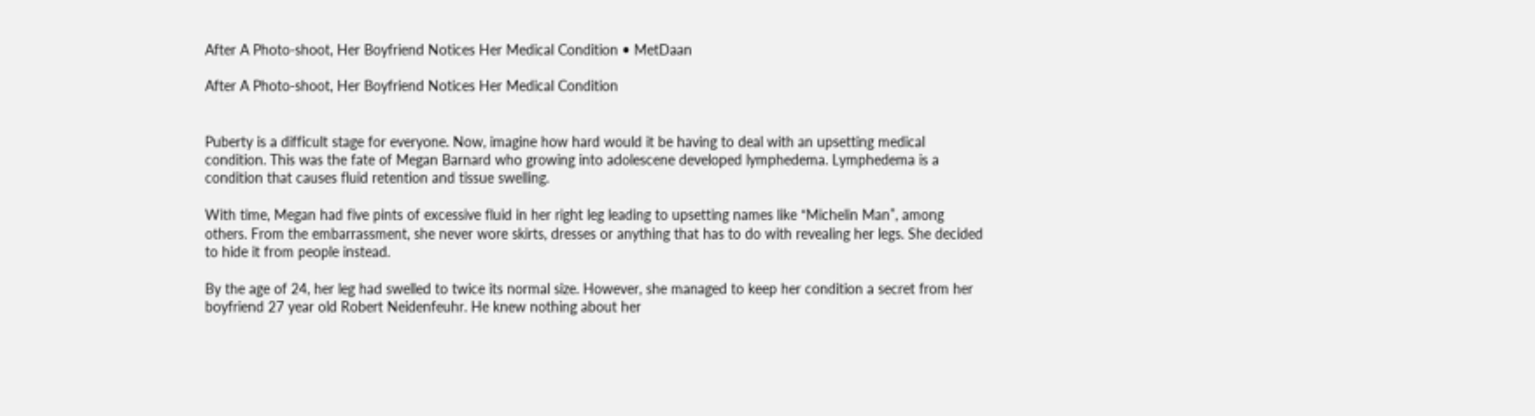After A Photo-shoot, Her Boyfriend Notices Her Medical Condition • MetDaan

After A Photo-shoot, Her Boyfriend Notices Her Medical Condition


Puberty is a difficult stage for everyone. Now, imagine how hard would it be having to deal with an upsetting medical condition. This was the fate of Megan Barnard who growing into adolescene developed lymphedema. Lymphedema is a condition that causes fluid retention and tissue swelling.

With time, Megan had five pints of excessive fluid in her right leg leading to upsetting names like “Michelin Man”, among others. From the embarrassment, she never wore skirts, dresses or anything that has to do with revealing her legs. She decided to hide it from people instead.

By the age of 24, her leg had swelled to twice its normal size. However, she managed to keep her condition a secret from her boyfriend 27 year old Robert Neidenfeuhr. He knew nothing about her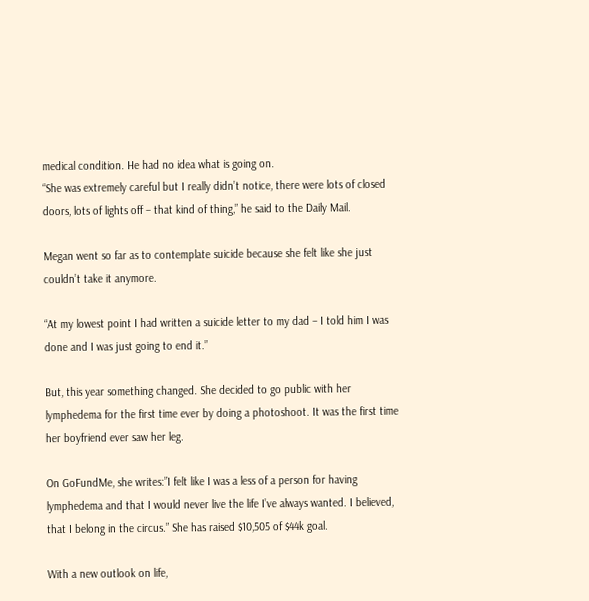medical condition. He had no idea what is going on.
“She was extremely careful but I really didn’t notice, there were lots of closed doors, lots of lights off – that kind of thing,” he said to the Daily Mail.

Megan went so far as to contemplate suicide because she felt like she just couldn’t take it anymore.

“At my lowest point I had written a suicide letter to my dad – I told him I was done and I was just going to end it.”

But, this year something changed. She decided to go public with her lymphedema for the first time ever by doing a photoshoot. It was the first time her boyfriend ever saw her leg.

On GoFundMe, she writes:”I felt like I was a less of a person for having lymphedema and that I would never live the life I’ve always wanted. I believed, that I belong in the circus.” She has raised $10,505 of $44k goal.

With a new outlook on life,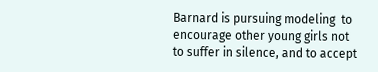Barnard is pursuing modeling  to encourage other young girls not to suffer in silence, and to accept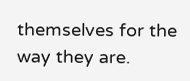themselves for the way they are.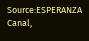Source:ESPERANZA Canal,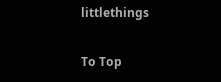littlethings

To Top